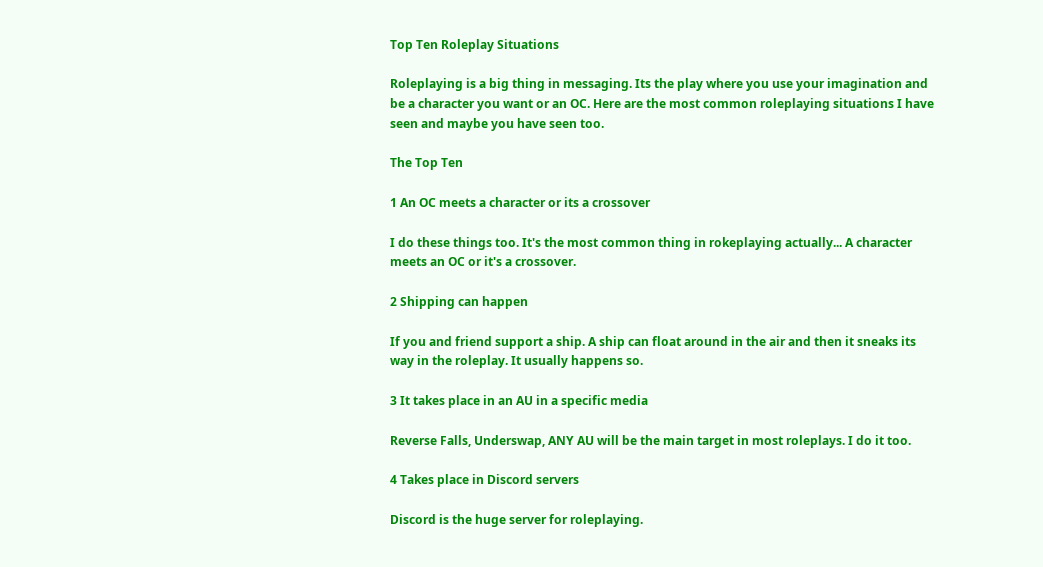Top Ten Roleplay Situations

Roleplaying is a big thing in messaging. Its the play where you use your imagination and be a character you want or an OC. Here are the most common roleplaying situations I have seen and maybe you have seen too.

The Top Ten

1 An OC meets a character or its a crossover

I do these things too. It's the most common thing in rokeplaying actually... A character meets an OC or it's a crossover.

2 Shipping can happen

If you and friend support a ship. A ship can float around in the air and then it sneaks its way in the roleplay. It usually happens so.

3 It takes place in an AU in a specific media

Reverse Falls, Underswap, ANY AU will be the main target in most roleplays. I do it too.

4 Takes place in Discord servers

Discord is the huge server for roleplaying.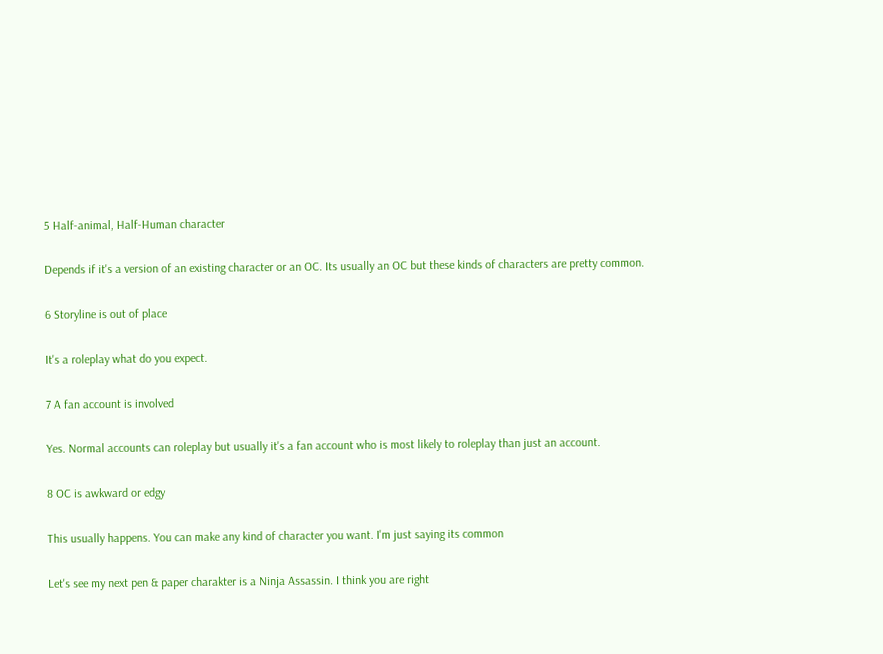5 Half-animal, Half-Human character

Depends if it's a version of an existing character or an OC. Its usually an OC but these kinds of characters are pretty common.

6 Storyline is out of place

It's a roleplay what do you expect.

7 A fan account is involved

Yes. Normal accounts can roleplay but usually it's a fan account who is most likely to roleplay than just an account.

8 OC is awkward or edgy

This usually happens. You can make any kind of character you want. I'm just saying its common

Let's see my next pen & paper charakter is a Ninja Assassin. I think you are right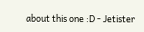about this one :D - Jetister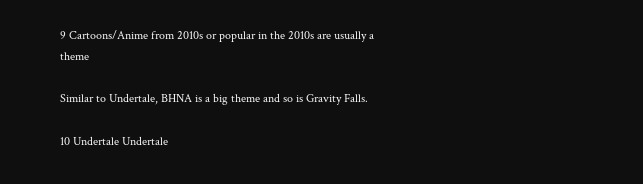9 Cartoons/Anime from 2010s or popular in the 2010s are usually a theme

Similar to Undertale, BHNA is a big theme and so is Gravity Falls.

10 Undertale Undertale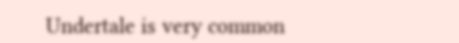Undertale is very common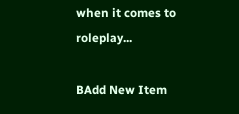when it comes to roleplay...

BAdd New Item